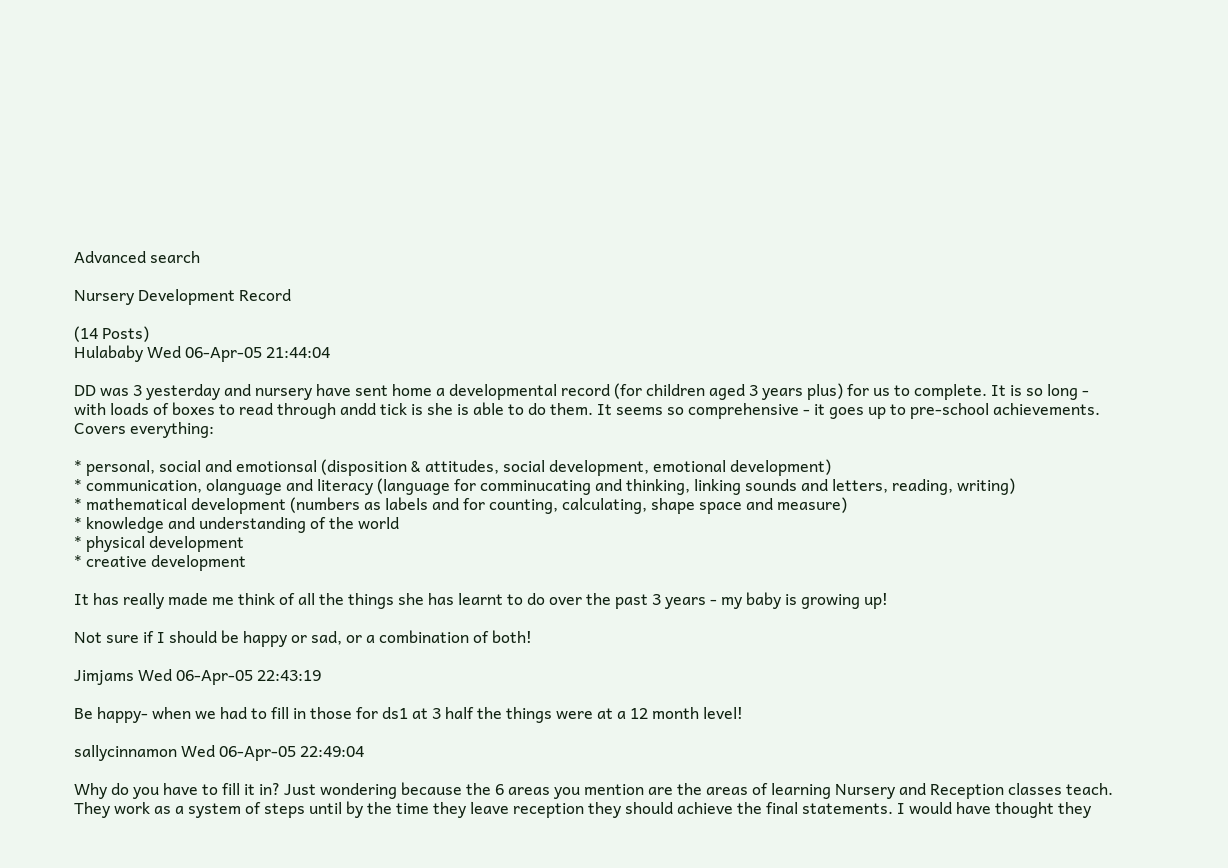Advanced search

Nursery Development Record

(14 Posts)
Hulababy Wed 06-Apr-05 21:44:04

DD was 3 yesterday and nursery have sent home a developmental record (for children aged 3 years plus) for us to complete. It is so long - with loads of boxes to read through andd tick is she is able to do them. It seems so comprehensive - it goes up to pre-school achievements. Covers everything:

* personal, social and emotionsal (disposition & attitudes, social development, emotional development)
* communication, olanguage and literacy (language for comminucating and thinking, linking sounds and letters, reading, writing)
* mathematical development (numbers as labels and for counting, calculating, shape space and measure)
* knowledge and understanding of the world
* physical development
* creative development

It has really made me think of all the things she has learnt to do over the past 3 years - my baby is growing up!

Not sure if I should be happy or sad, or a combination of both!

Jimjams Wed 06-Apr-05 22:43:19

Be happy- when we had to fill in those for ds1 at 3 half the things were at a 12 month level!

sallycinnamon Wed 06-Apr-05 22:49:04

Why do you have to fill it in? Just wondering because the 6 areas you mention are the areas of learning Nursery and Reception classes teach. They work as a system of steps until by the time they leave reception they should achieve the final statements. I would have thought they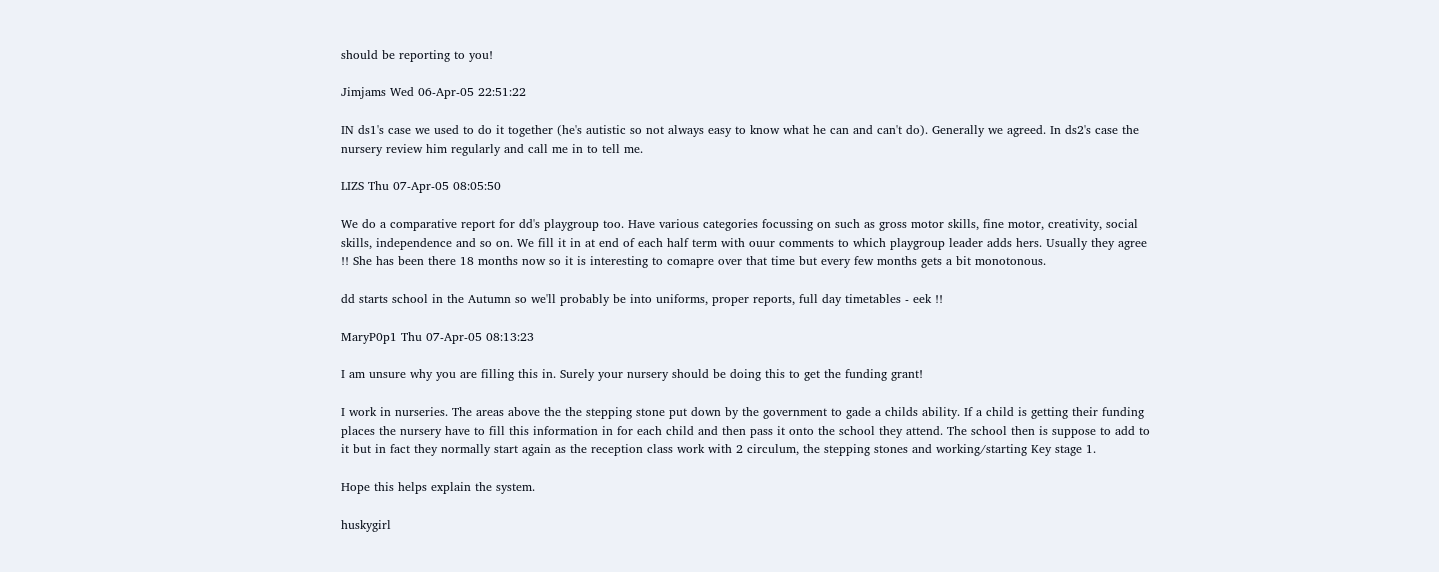should be reporting to you!

Jimjams Wed 06-Apr-05 22:51:22

IN ds1's case we used to do it together (he's autistic so not always easy to know what he can and can't do). Generally we agreed. In ds2's case the nursery review him regularly and call me in to tell me.

LIZS Thu 07-Apr-05 08:05:50

We do a comparative report for dd's playgroup too. Have various categories focussing on such as gross motor skills, fine motor, creativity, social skills, independence and so on. We fill it in at end of each half term with ouur comments to which playgroup leader adds hers. Usually they agree !! She has been there 18 months now so it is interesting to comapre over that time but every few months gets a bit monotonous.

dd starts school in the Autumn so we'll probably be into uniforms, proper reports, full day timetables - eek !!

MaryP0p1 Thu 07-Apr-05 08:13:23

I am unsure why you are filling this in. Surely your nursery should be doing this to get the funding grant!

I work in nurseries. The areas above the the stepping stone put down by the government to gade a childs ability. If a child is getting their funding places the nursery have to fill this information in for each child and then pass it onto the school they attend. The school then is suppose to add to it but in fact they normally start again as the reception class work with 2 circulum, the stepping stones and working/starting Key stage 1.

Hope this helps explain the system.

huskygirl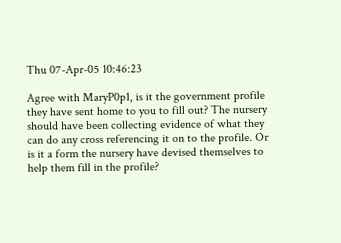Thu 07-Apr-05 10:46:23

Agree with MaryP0p1, is it the government profile they have sent home to you to fill out? The nursery should have been collecting evidence of what they can do any cross referencing it on to the profile. Or is it a form the nursery have devised themselves to help them fill in the profile?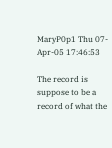MaryP0p1 Thu 07-Apr-05 17:46:53

The record is suppose to be a record of what the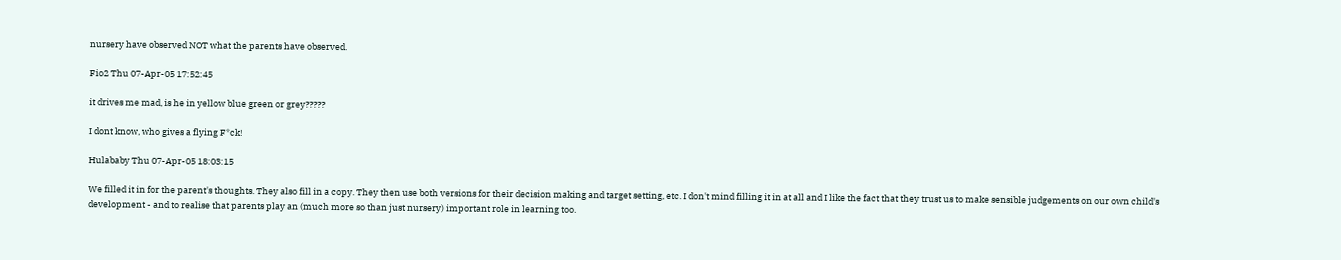nursery have observed NOT what the parents have observed.

Fio2 Thu 07-Apr-05 17:52:45

it drives me mad, is he in yellow blue green or grey?????

I dont know, who gives a flying F*ck!

Hulababy Thu 07-Apr-05 18:03:15

We filled it in for the parent's thoughts. They also fill in a copy. They then use both versions for their decision making and target setting, etc. I don't mind filling it in at all and I like the fact that they trust us to make sensible judgements on our own child's development - and to realise that parents play an (much more so than just nursery) important role in learning too.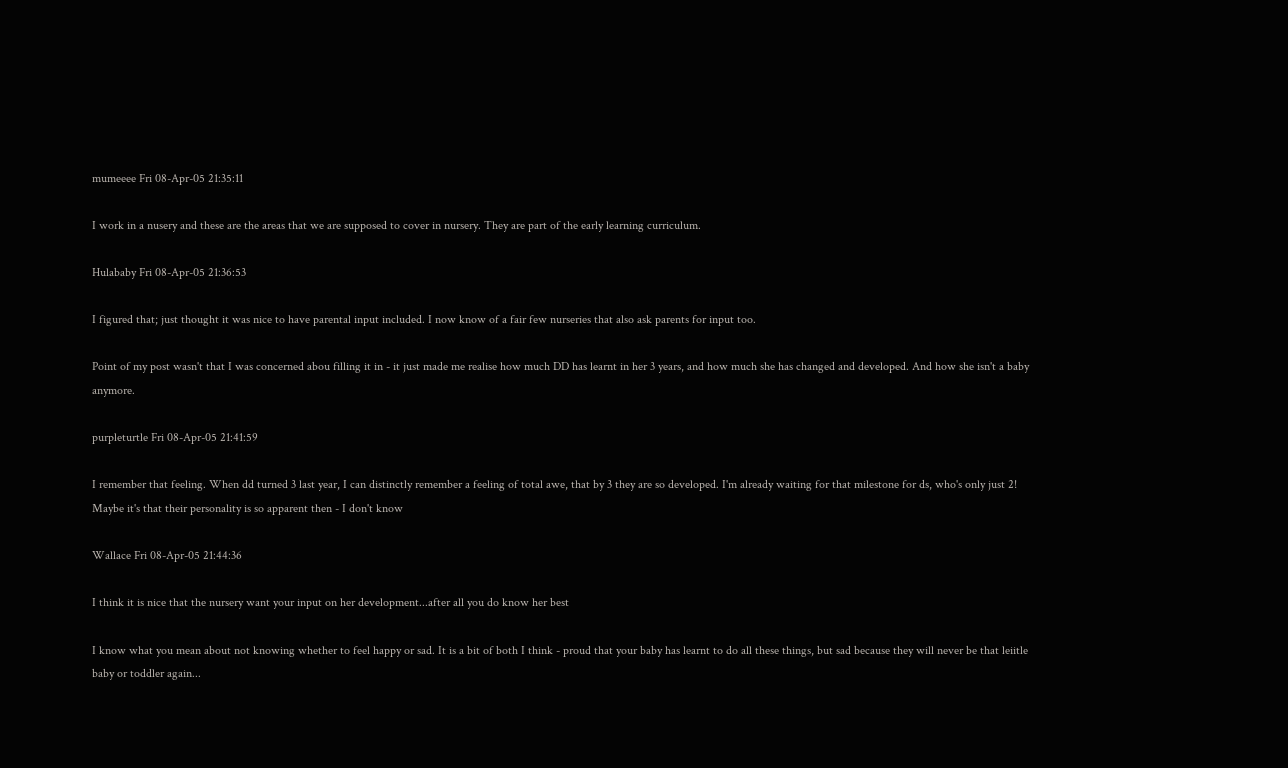mumeeee Fri 08-Apr-05 21:35:11

I work in a nusery and these are the areas that we are supposed to cover in nursery. They are part of the early learning curriculum.

Hulababy Fri 08-Apr-05 21:36:53

I figured that; just thought it was nice to have parental input included. I now know of a fair few nurseries that also ask parents for input too.

Point of my post wasn't that I was concerned abou filling it in - it just made me realise how much DD has learnt in her 3 years, and how much she has changed and developed. And how she isn't a baby anymore.

purpleturtle Fri 08-Apr-05 21:41:59

I remember that feeling. When dd turned 3 last year, I can distinctly remember a feeling of total awe, that by 3 they are so developed. I'm already waiting for that milestone for ds, who's only just 2! Maybe it's that their personality is so apparent then - I don't know

Wallace Fri 08-Apr-05 21:44:36

I think it is nice that the nursery want your input on her development...after all you do know her best

I know what you mean about not knowing whether to feel happy or sad. It is a bit of both I think - proud that your baby has learnt to do all these things, but sad because they will never be that leiitle baby or toddler again...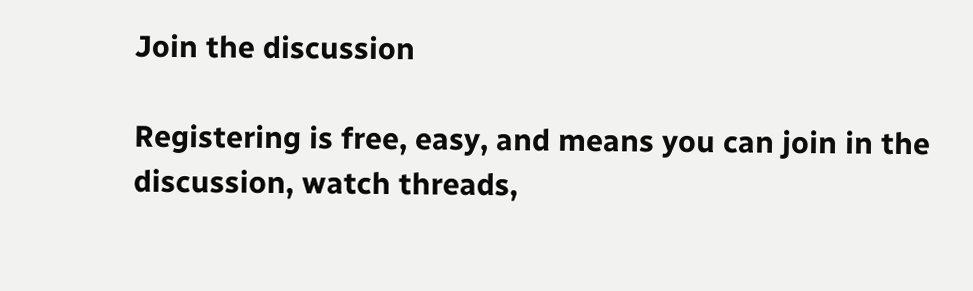Join the discussion

Registering is free, easy, and means you can join in the discussion, watch threads,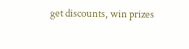get discounts, win prizes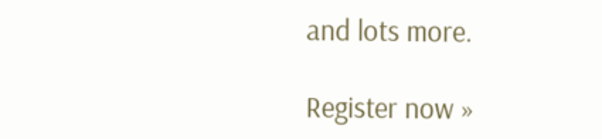and lots more.

Register now »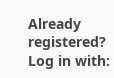Already registered? Log in with: